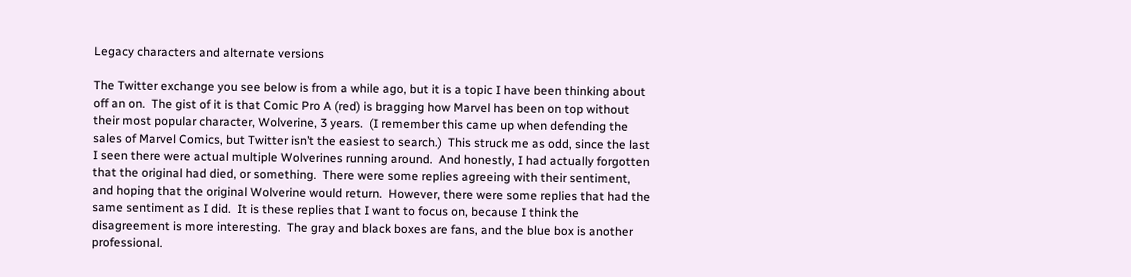Legacy characters and alternate versions

The Twitter exchange you see below is from a while ago, but it is a topic I have been thinking about off an on.  The gist of it is that Comic Pro A (red) is bragging how Marvel has been on top without their most popular character, Wolverine, 3 years.  (I remember this came up when defending the sales of Marvel Comics, but Twitter isn’t the easiest to search.)  This struck me as odd, since the last I seen there were actual multiple Wolverines running around.  And honestly, I had actually forgotten that the original had died, or something.  There were some replies agreeing with their sentiment, and hoping that the original Wolverine would return.  However, there were some replies that had the same sentiment as I did.  It is these replies that I want to focus on, because I think the disagreement is more interesting.  The gray and black boxes are fans, and the blue box is another professional.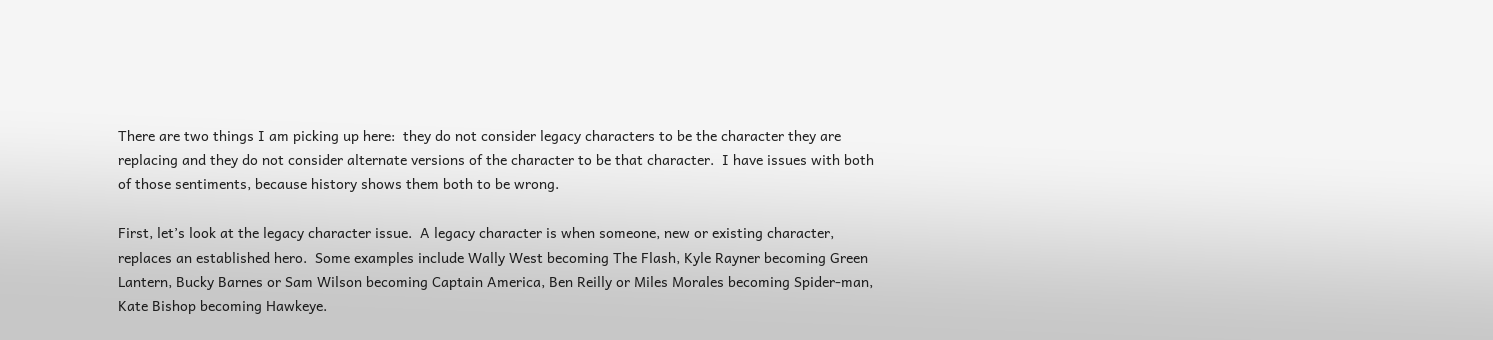There are two things I am picking up here:  they do not consider legacy characters to be the character they are replacing and they do not consider alternate versions of the character to be that character.  I have issues with both of those sentiments, because history shows them both to be wrong.

First, let’s look at the legacy character issue.  A legacy character is when someone, new or existing character, replaces an established hero.  Some examples include Wally West becoming The Flash, Kyle Rayner becoming Green Lantern, Bucky Barnes or Sam Wilson becoming Captain America, Ben Reilly or Miles Morales becoming Spider-man, Kate Bishop becoming Hawkeye.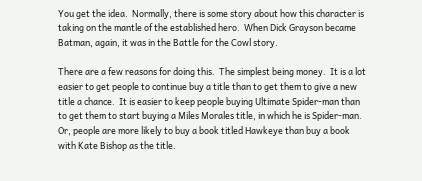You get the idea.  Normally, there is some story about how this character is taking on the mantle of the established hero.  When Dick Grayson became Batman, again, it was in the Battle for the Cowl story.

There are a few reasons for doing this.  The simplest being money.  It is a lot easier to get people to continue buy a title than to get them to give a new title a chance.  It is easier to keep people buying Ultimate Spider-man than to get them to start buying a Miles Morales title, in which he is Spider-man. Or, people are more likely to buy a book titled Hawkeye than buy a book with Kate Bishop as the title.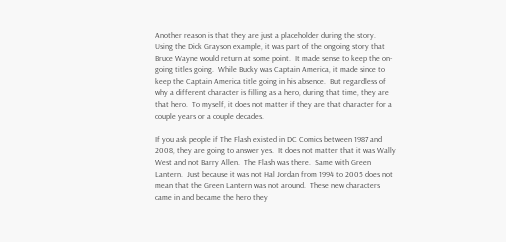Another reason is that they are just a placeholder during the story.  Using the Dick Grayson example, it was part of the ongoing story that Bruce Wayne would return at some point.  It made sense to keep the on-going titles going.  While Bucky was Captain America, it made since to keep the Captain America title going in his absence.  But regardless of why a different character is filling as a hero, during that time, they are that hero.  To myself, it does not matter if they are that character for a couple years or a couple decades.

If you ask people if The Flash existed in DC Comics between 1987 and 2008, they are going to answer yes.  It does not matter that it was Wally West and not Barry Allen.  The Flash was there.  Same with Green Lantern.  Just because it was not Hal Jordan from 1994 to 2005 does not mean that the Green Lantern was not around.  These new characters came in and became the hero they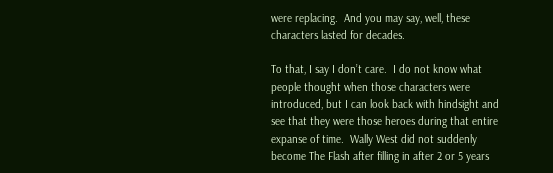were replacing.  And you may say, well, these characters lasted for decades.

To that, I say I don’t care.  I do not know what people thought when those characters were introduced, but I can look back with hindsight and see that they were those heroes during that entire expanse of time.  Wally West did not suddenly become The Flash after filling in after 2 or 5 years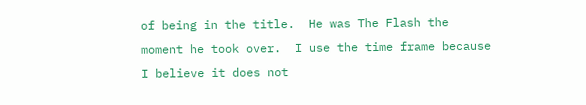of being in the title.  He was The Flash the moment he took over.  I use the time frame because I believe it does not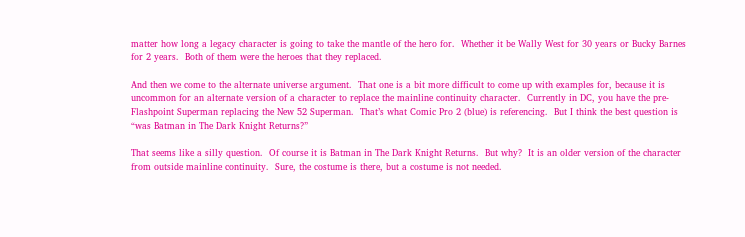matter how long a legacy character is going to take the mantle of the hero for.  Whether it be Wally West for 30 years or Bucky Barnes for 2 years.  Both of them were the heroes that they replaced.

And then we come to the alternate universe argument.  That one is a bit more difficult to come up with examples for, because it is uncommon for an alternate version of a character to replace the mainline continuity character.  Currently in DC, you have the pre-Flashpoint Superman replacing the New 52 Superman.  That’s what Comic Pro 2 (blue) is referencing.  But I think the best question is “was Batman in The Dark Knight Returns?”

That seems like a silly question.  Of course it is Batman in The Dark Knight Returns.  But why?  It is an older version of the character from outside mainline continuity.  Sure, the costume is there, but a costume is not needed.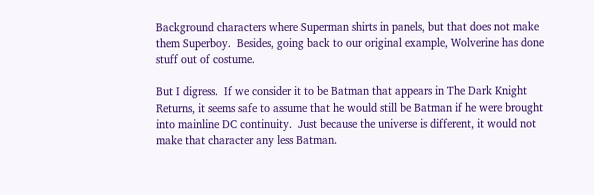Background characters where Superman shirts in panels, but that does not make them Superboy.  Besides, going back to our original example, Wolverine has done stuff out of costume.

But I digress.  If we consider it to be Batman that appears in The Dark Knight Returns, it seems safe to assume that he would still be Batman if he were brought into mainline DC continuity.  Just because the universe is different, it would not make that character any less Batman.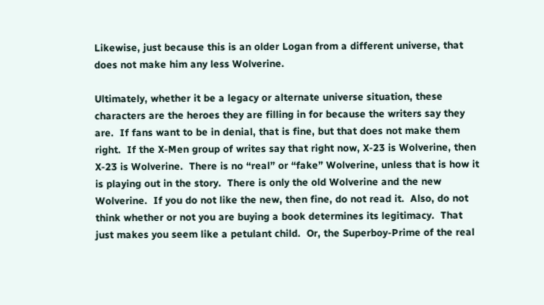Likewise, just because this is an older Logan from a different universe, that does not make him any less Wolverine.

Ultimately, whether it be a legacy or alternate universe situation, these characters are the heroes they are filling in for because the writers say they are.  If fans want to be in denial, that is fine, but that does not make them right.  If the X-Men group of writes say that right now, X-23 is Wolverine, then X-23 is Wolverine.  There is no “real” or “fake” Wolverine, unless that is how it is playing out in the story.  There is only the old Wolverine and the new Wolverine.  If you do not like the new, then fine, do not read it.  Also, do not think whether or not you are buying a book determines its legitimacy.  That just makes you seem like a petulant child.  Or, the Superboy-Prime of the real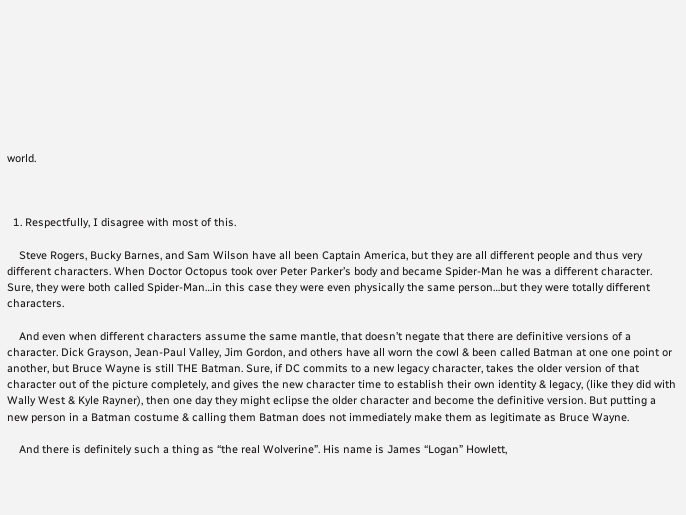world.



  1. Respectfully, I disagree with most of this.

    Steve Rogers, Bucky Barnes, and Sam Wilson have all been Captain America, but they are all different people and thus very different characters. When Doctor Octopus took over Peter Parker’s body and became Spider-Man he was a different character. Sure, they were both called Spider-Man…in this case they were even physically the same person…but they were totally different characters.

    And even when different characters assume the same mantle, that doesn’t negate that there are definitive versions of a character. Dick Grayson, Jean-Paul Valley, Jim Gordon, and others have all worn the cowl & been called Batman at one one point or another, but Bruce Wayne is still THE Batman. Sure, if DC commits to a new legacy character, takes the older version of that character out of the picture completely, and gives the new character time to establish their own identity & legacy, (like they did with Wally West & Kyle Rayner), then one day they might eclipse the older character and become the definitive version. But putting a new person in a Batman costume & calling them Batman does not immediately make them as legitimate as Bruce Wayne.

    And there is definitely such a thing as “the real Wolverine”. His name is James “Logan” Howlett,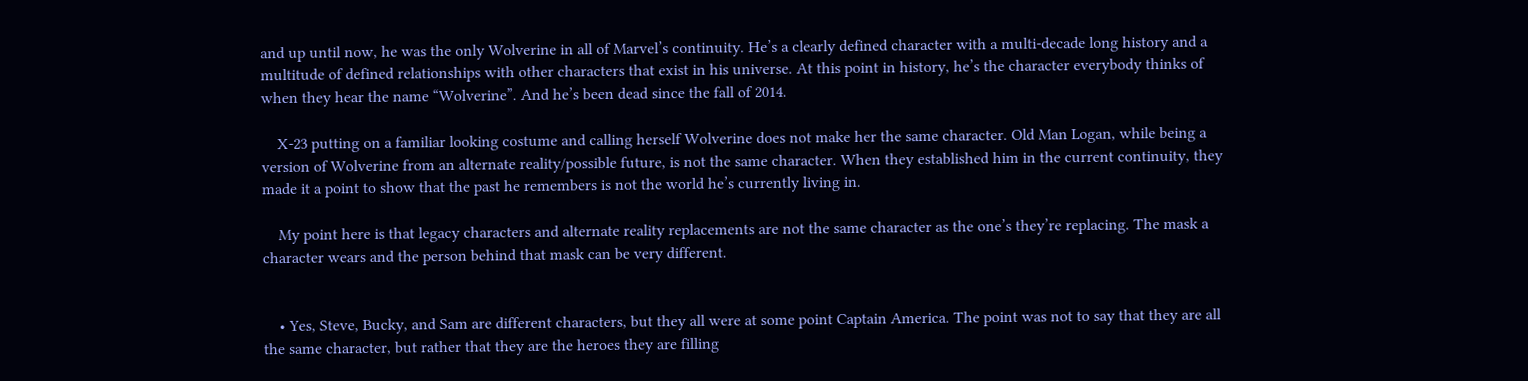and up until now, he was the only Wolverine in all of Marvel’s continuity. He’s a clearly defined character with a multi-decade long history and a multitude of defined relationships with other characters that exist in his universe. At this point in history, he’s the character everybody thinks of when they hear the name “Wolverine”. And he’s been dead since the fall of 2014.

    X-23 putting on a familiar looking costume and calling herself Wolverine does not make her the same character. Old Man Logan, while being a version of Wolverine from an alternate reality/possible future, is not the same character. When they established him in the current continuity, they made it a point to show that the past he remembers is not the world he’s currently living in.

    My point here is that legacy characters and alternate reality replacements are not the same character as the one’s they’re replacing. The mask a character wears and the person behind that mask can be very different.


    • Yes, Steve, Bucky, and Sam are different characters, but they all were at some point Captain America. The point was not to say that they are all the same character, but rather that they are the heroes they are filling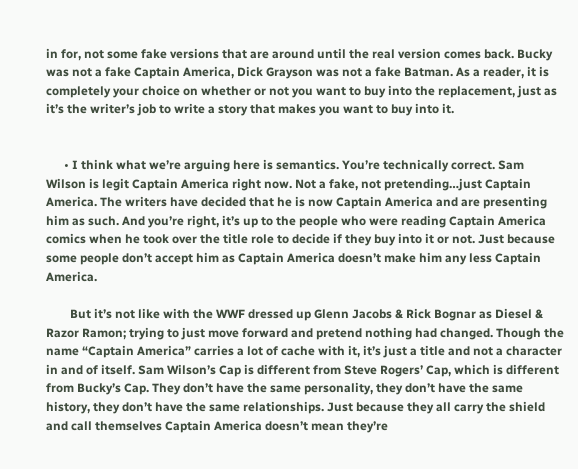in for, not some fake versions that are around until the real version comes back. Bucky was not a fake Captain America, Dick Grayson was not a fake Batman. As a reader, it is completely your choice on whether or not you want to buy into the replacement, just as it’s the writer’s job to write a story that makes you want to buy into it.


      • I think what we’re arguing here is semantics. You’re technically correct. Sam Wilson is legit Captain America right now. Not a fake, not pretending…just Captain America. The writers have decided that he is now Captain America and are presenting him as such. And you’re right, it’s up to the people who were reading Captain America comics when he took over the title role to decide if they buy into it or not. Just because some people don’t accept him as Captain America doesn’t make him any less Captain America.

        But it’s not like with the WWF dressed up Glenn Jacobs & Rick Bognar as Diesel & Razor Ramon; trying to just move forward and pretend nothing had changed. Though the name “Captain America” carries a lot of cache with it, it’s just a title and not a character in and of itself. Sam Wilson’s Cap is different from Steve Rogers’ Cap, which is different from Bucky’s Cap. They don’t have the same personality, they don’t have the same history, they don’t have the same relationships. Just because they all carry the shield and call themselves Captain America doesn’t mean they’re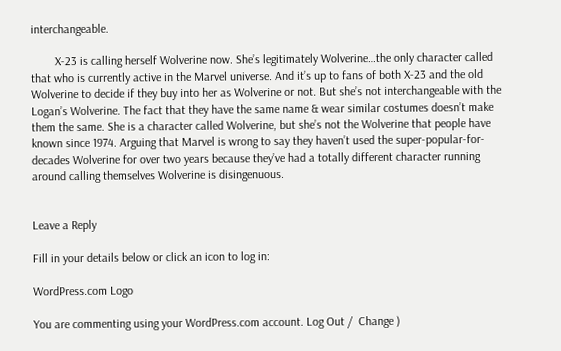interchangeable.

        X-23 is calling herself Wolverine now. She’s legitimately Wolverine…the only character called that who is currently active in the Marvel universe. And it’s up to fans of both X-23 and the old Wolverine to decide if they buy into her as Wolverine or not. But she’s not interchangeable with the Logan’s Wolverine. The fact that they have the same name & wear similar costumes doesn’t make them the same. She is a character called Wolverine, but she’s not the Wolverine that people have known since 1974. Arguing that Marvel is wrong to say they haven’t used the super-popular-for-decades Wolverine for over two years because they’ve had a totally different character running around calling themselves Wolverine is disingenuous.


Leave a Reply

Fill in your details below or click an icon to log in:

WordPress.com Logo

You are commenting using your WordPress.com account. Log Out /  Change )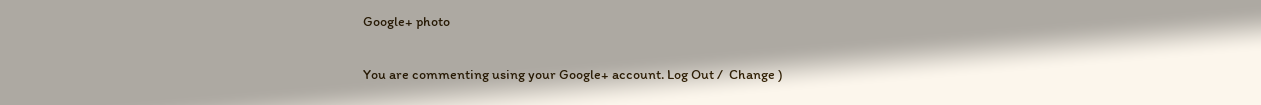Google+ photo

You are commenting using your Google+ account. Log Out /  Change )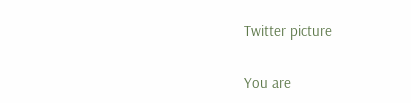Twitter picture

You are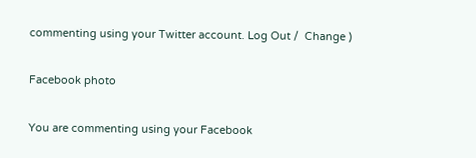commenting using your Twitter account. Log Out /  Change )

Facebook photo

You are commenting using your Facebook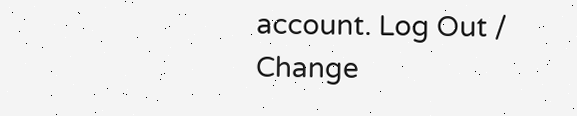account. Log Out /  Change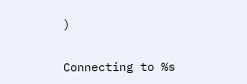)


Connecting to %s